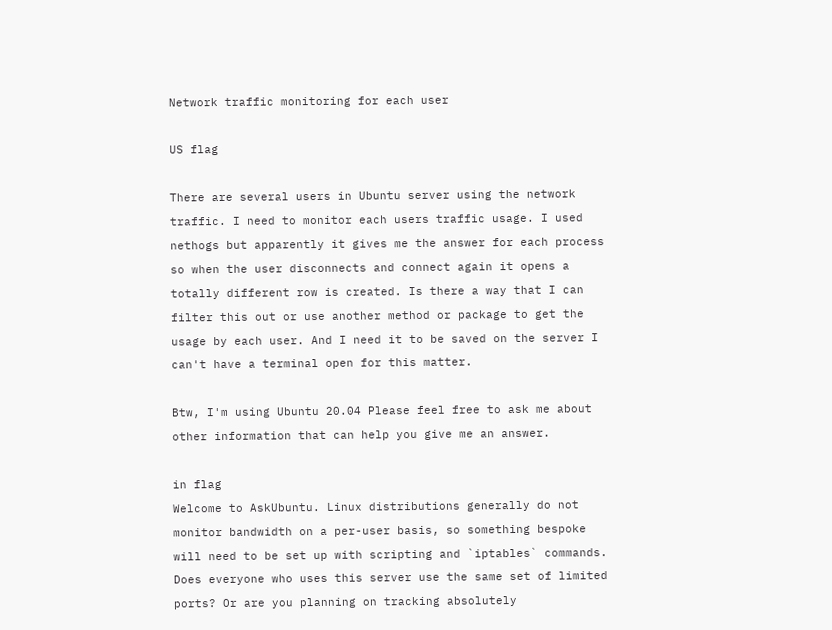Network traffic monitoring for each user

US flag

There are several users in Ubuntu server using the network traffic. I need to monitor each users traffic usage. I used nethogs but apparently it gives me the answer for each process so when the user disconnects and connect again it opens a totally different row is created. Is there a way that I can filter this out or use another method or package to get the usage by each user. And I need it to be saved on the server I can't have a terminal open for this matter.

Btw, I'm using Ubuntu 20.04 Please feel free to ask me about other information that can help you give me an answer.

in flag
Welcome to AskUbuntu. Linux distributions generally do not monitor bandwidth on a per-user basis, so something bespoke will need to be set up with scripting and `iptables` commands. Does everyone who uses this server use the same set of limited ports? Or are you planning on tracking absolutely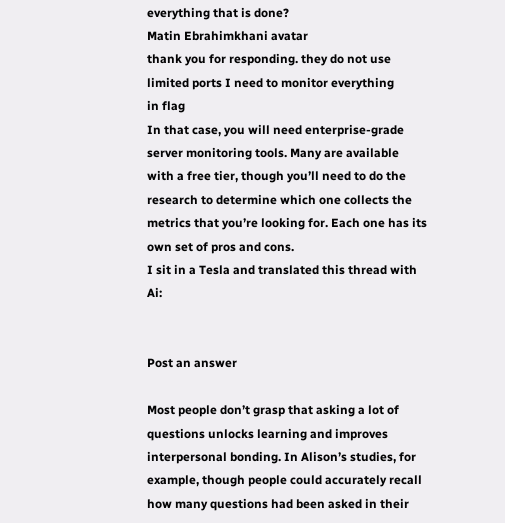everything that is done?
Matin Ebrahimkhani avatar
thank you for responding. they do not use limited ports I need to monitor everything
in flag
In that case, you will need enterprise-grade server monitoring tools. Many are available with a free tier, though you’ll need to do the research to determine which one collects the metrics that you’re looking for. Each one has its own set of pros and cons.
I sit in a Tesla and translated this thread with Ai:


Post an answer

Most people don’t grasp that asking a lot of questions unlocks learning and improves interpersonal bonding. In Alison’s studies, for example, though people could accurately recall how many questions had been asked in their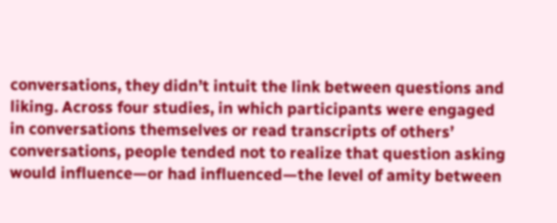conversations, they didn’t intuit the link between questions and liking. Across four studies, in which participants were engaged in conversations themselves or read transcripts of others’ conversations, people tended not to realize that question asking would influence—or had influenced—the level of amity between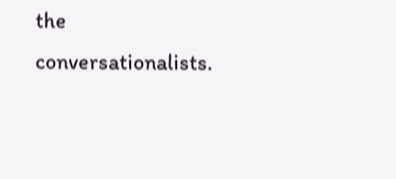the conversationalists.